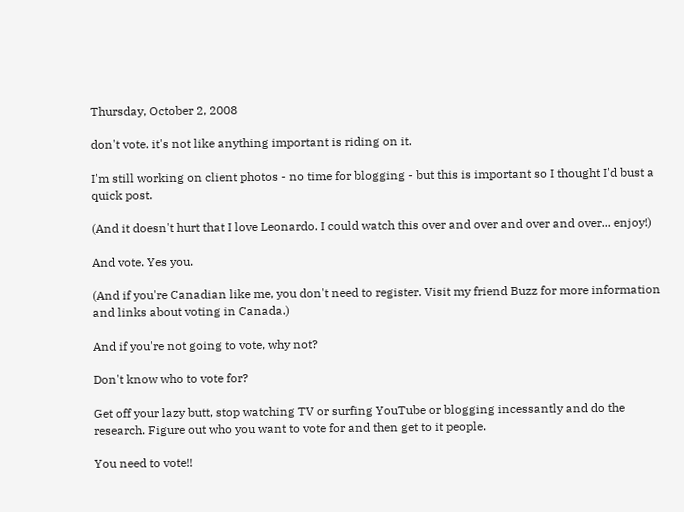Thursday, October 2, 2008

don't vote. it's not like anything important is riding on it.

I'm still working on client photos - no time for blogging - but this is important so I thought I'd bust a quick post.

(And it doesn't hurt that I love Leonardo. I could watch this over and over and over and over... enjoy!)

And vote. Yes you.

(And if you're Canadian like me, you don't need to register. Visit my friend Buzz for more information and links about voting in Canada.)

And if you're not going to vote, why not?

Don't know who to vote for?

Get off your lazy butt, stop watching TV or surfing YouTube or blogging incessantly and do the research. Figure out who you want to vote for and then get to it people.

You need to vote!!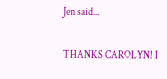Jen said...

THANKS CAROLYN! I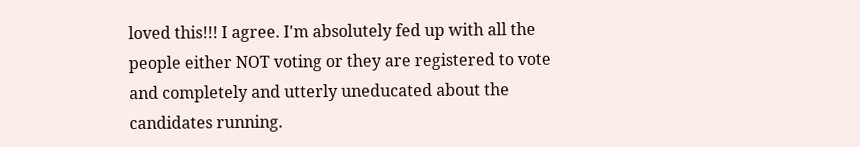loved this!!! I agree. I'm absolutely fed up with all the people either NOT voting or they are registered to vote and completely and utterly uneducated about the candidates running.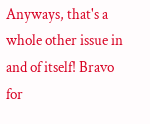Anyways, that's a whole other issue in and of itself! Bravo for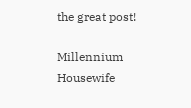the great post!

Millennium Housewife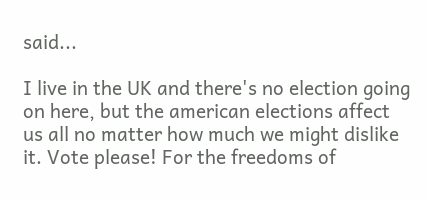said...

I live in the UK and there's no election going on here, but the american elections affect us all no matter how much we might dislike it. Vote please! For the freedoms of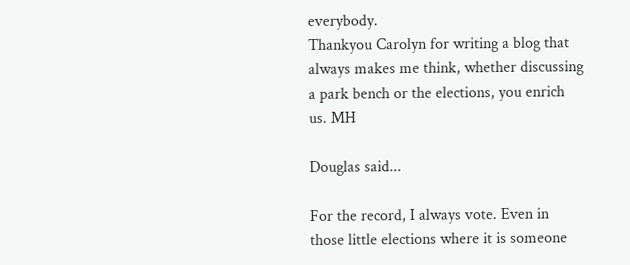everybody.
Thankyou Carolyn for writing a blog that always makes me think, whether discussing a park bench or the elections, you enrich us. MH

Douglas said...

For the record, I always vote. Even in those little elections where it is someone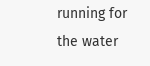running for the water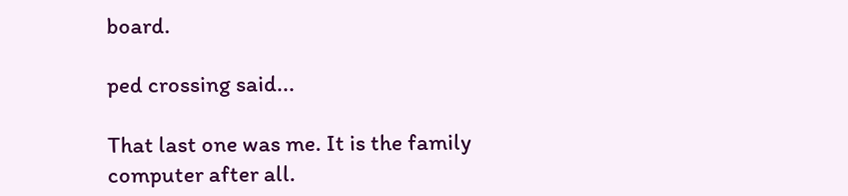board.

ped crossing said...

That last one was me. It is the family computer after all.